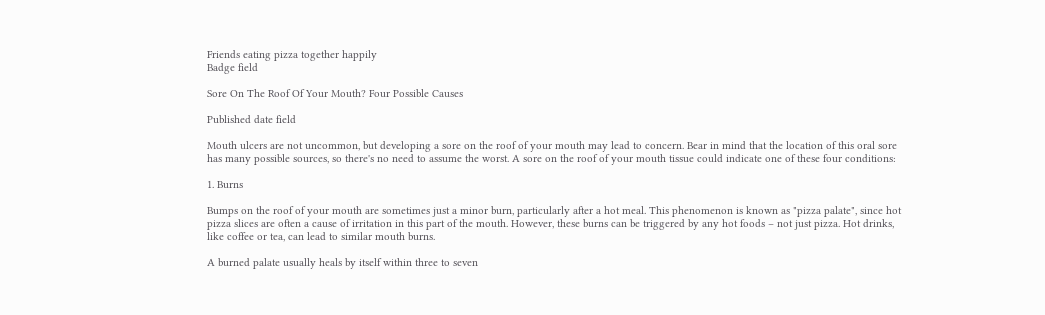Friends eating pizza together happily
Badge field

Sore On The Roof Of Your Mouth? Four Possible Causes

Published date field

Mouth ulcers are not uncommon, but developing a sore on the roof of your mouth may lead to concern. Bear in mind that the location of this oral sore has many possible sources, so there's no need to assume the worst. A sore on the roof of your mouth tissue could indicate one of these four conditions:

1. Burns

Bumps on the roof of your mouth are sometimes just a minor burn, particularly after a hot meal. This phenomenon is known as "pizza palate", since hot pizza slices are often a cause of irritation in this part of the mouth. However, these burns can be triggered by any hot foods – not just pizza. Hot drinks, like coffee or tea, can lead to similar mouth burns.

A burned palate usually heals by itself within three to seven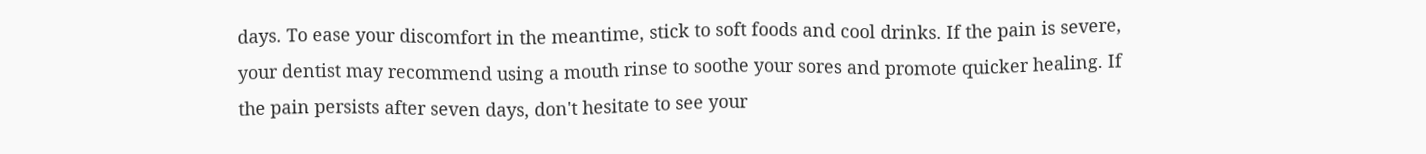days. To ease your discomfort in the meantime, stick to soft foods and cool drinks. If the pain is severe, your dentist may recommend using a mouth rinse to soothe your sores and promote quicker healing. If the pain persists after seven days, don't hesitate to see your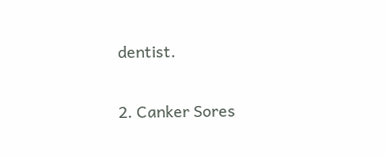dentist.

2. Canker Sores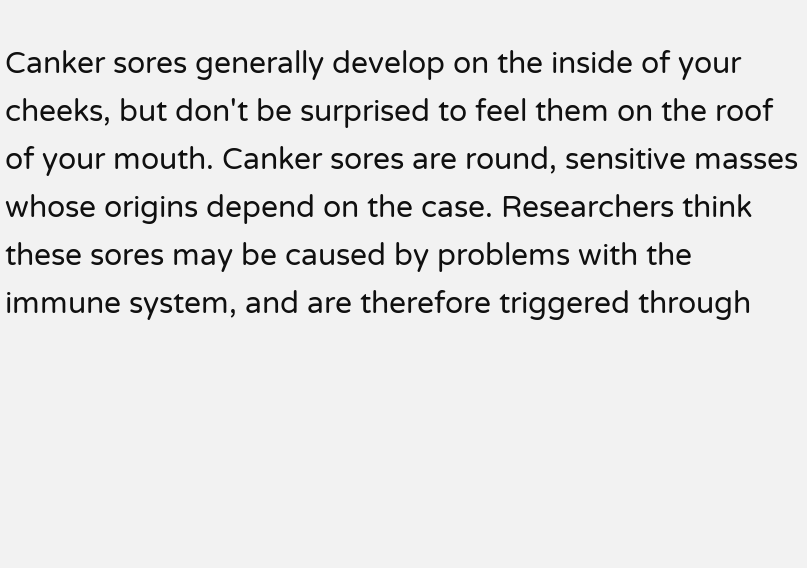Canker sores generally develop on the inside of your cheeks, but don't be surprised to feel them on the roof of your mouth. Canker sores are round, sensitive masses whose origins depend on the case. Researchers think these sores may be caused by problems with the immune system, and are therefore triggered through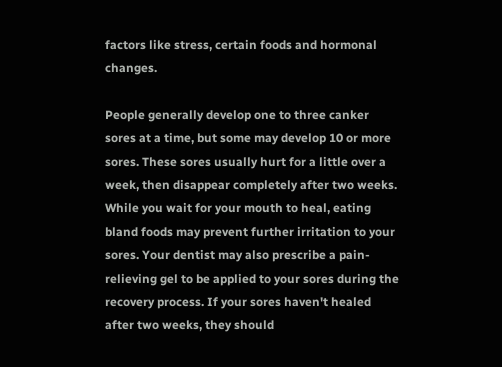factors like stress, certain foods and hormonal changes.

People generally develop one to three canker sores at a time, but some may develop 10 or more sores. These sores usually hurt for a little over a week, then disappear completely after two weeks. While you wait for your mouth to heal, eating bland foods may prevent further irritation to your sores. Your dentist may also prescribe a pain-relieving gel to be applied to your sores during the recovery process. If your sores haven't healed after two weeks, they should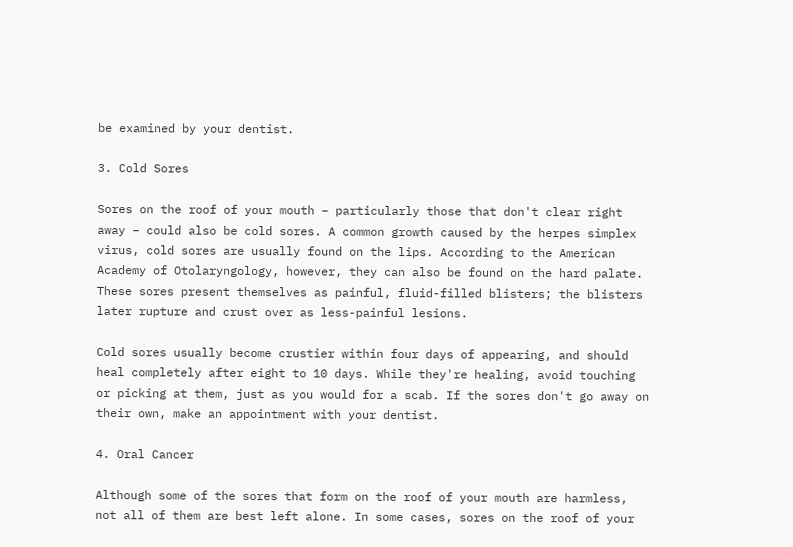be examined by your dentist.

3. Cold Sores

Sores on the roof of your mouth – particularly those that don't clear right away – could also be cold sores. A common growth caused by the herpes simplex virus, cold sores are usually found on the lips. According to the American Academy of Otolaryngology, however, they can also be found on the hard palate. These sores present themselves as painful, fluid-filled blisters; the blisters later rupture and crust over as less-painful lesions.

Cold sores usually become crustier within four days of appearing, and should heal completely after eight to 10 days. While they're healing, avoid touching or picking at them, just as you would for a scab. If the sores don't go away on their own, make an appointment with your dentist.

4. Oral Cancer

Although some of the sores that form on the roof of your mouth are harmless, not all of them are best left alone. In some cases, sores on the roof of your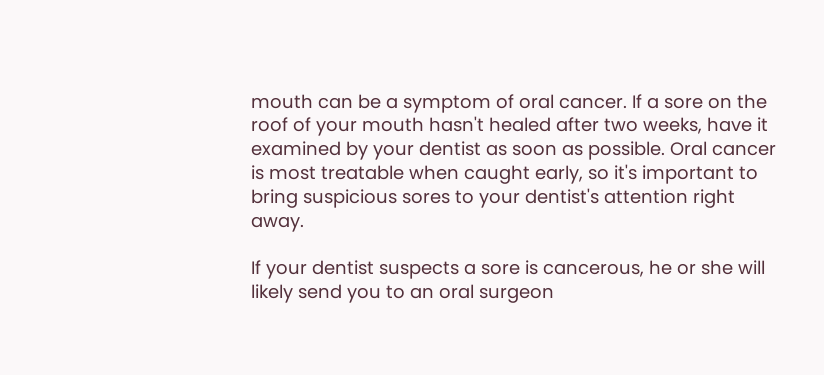mouth can be a symptom of oral cancer. If a sore on the roof of your mouth hasn't healed after two weeks, have it examined by your dentist as soon as possible. Oral cancer is most treatable when caught early, so it's important to bring suspicious sores to your dentist's attention right away.

If your dentist suspects a sore is cancerous, he or she will likely send you to an oral surgeon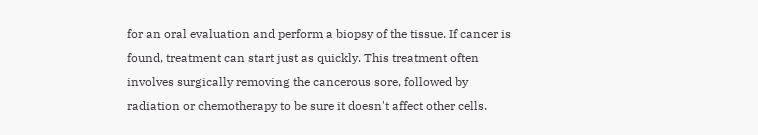for an oral evaluation and perform a biopsy of the tissue. If cancer is found, treatment can start just as quickly. This treatment often involves surgically removing the cancerous sore, followed by radiation or chemotherapy to be sure it doesn't affect other cells.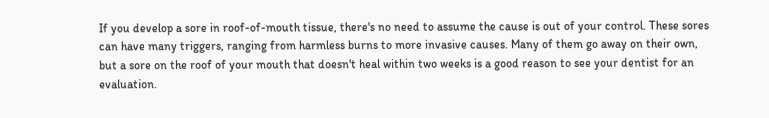If you develop a sore in roof-of-mouth tissue, there's no need to assume the cause is out of your control. These sores can have many triggers, ranging from harmless burns to more invasive causes. Many of them go away on their own, but a sore on the roof of your mouth that doesn't heal within two weeks is a good reason to see your dentist for an evaluation.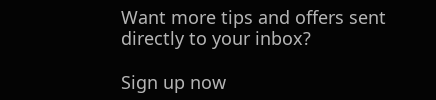Want more tips and offers sent directly to your inbox?

Sign up now